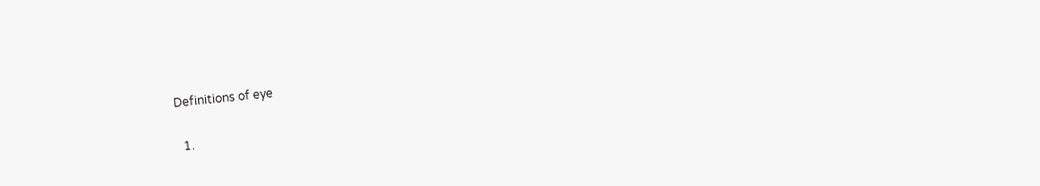Definitions of eye

  1.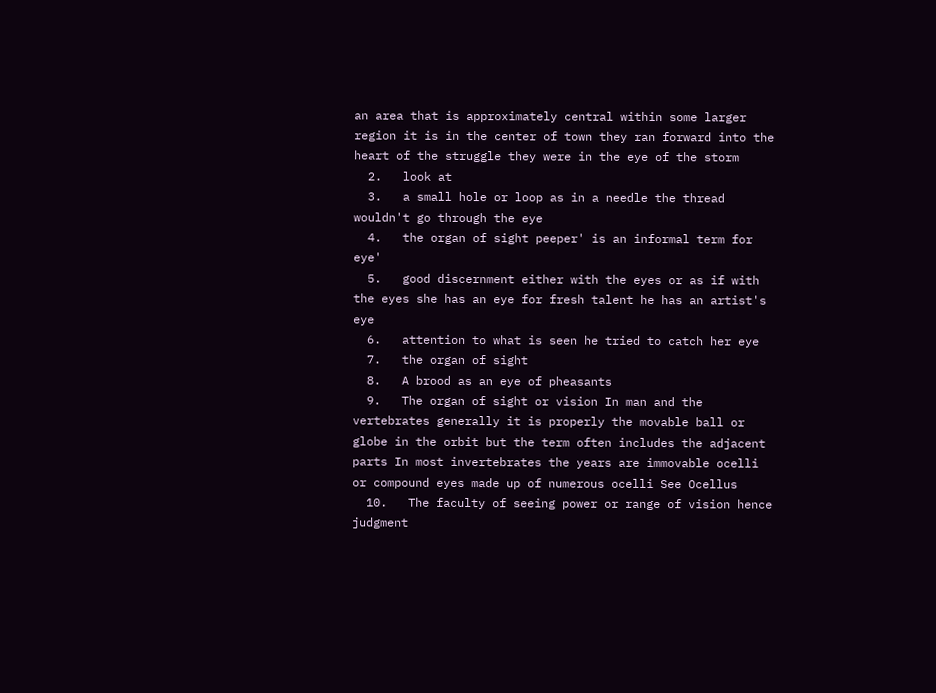an area that is approximately central within some larger region it is in the center of town they ran forward into the heart of the struggle they were in the eye of the storm
  2.   look at
  3.   a small hole or loop as in a needle the thread wouldn't go through the eye
  4.   the organ of sight peeper' is an informal term for eye'
  5.   good discernment either with the eyes or as if with the eyes she has an eye for fresh talent he has an artist's eye
  6.   attention to what is seen he tried to catch her eye
  7.   the organ of sight
  8.   A brood as an eye of pheasants
  9.   The organ of sight or vision In man and the vertebrates generally it is properly the movable ball or globe in the orbit but the term often includes the adjacent parts In most invertebrates the years are immovable ocelli or compound eyes made up of numerous ocelli See Ocellus
  10.   The faculty of seeing power or range of vision hence judgment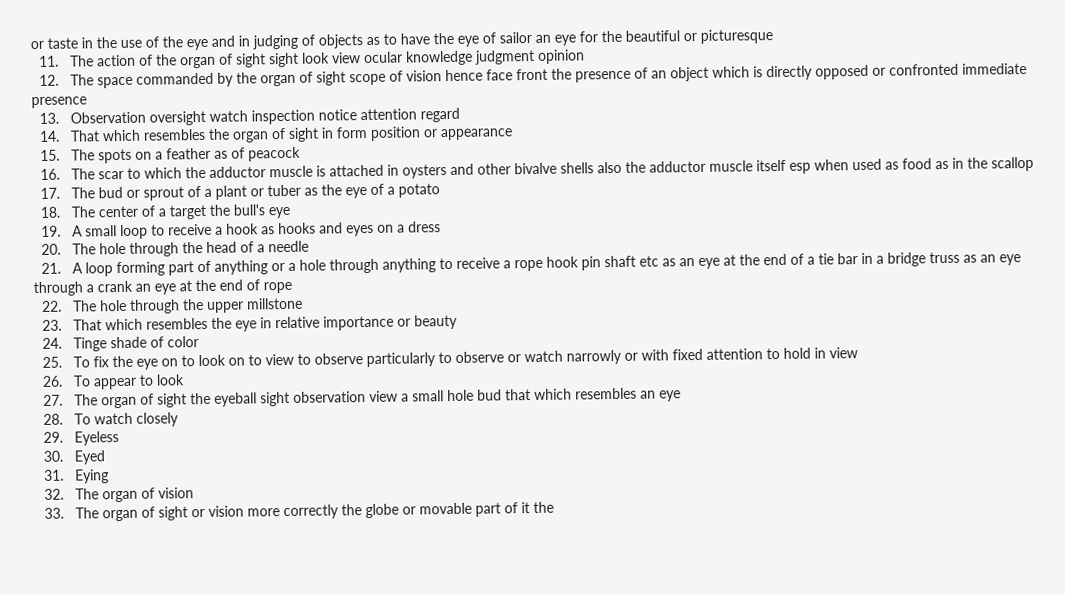or taste in the use of the eye and in judging of objects as to have the eye of sailor an eye for the beautiful or picturesque
  11.   The action of the organ of sight sight look view ocular knowledge judgment opinion
  12.   The space commanded by the organ of sight scope of vision hence face front the presence of an object which is directly opposed or confronted immediate presence
  13.   Observation oversight watch inspection notice attention regard
  14.   That which resembles the organ of sight in form position or appearance
  15.   The spots on a feather as of peacock
  16.   The scar to which the adductor muscle is attached in oysters and other bivalve shells also the adductor muscle itself esp when used as food as in the scallop
  17.   The bud or sprout of a plant or tuber as the eye of a potato
  18.   The center of a target the bull's eye
  19.   A small loop to receive a hook as hooks and eyes on a dress
  20.   The hole through the head of a needle
  21.   A loop forming part of anything or a hole through anything to receive a rope hook pin shaft etc as an eye at the end of a tie bar in a bridge truss as an eye through a crank an eye at the end of rope
  22.   The hole through the upper millstone
  23.   That which resembles the eye in relative importance or beauty
  24.   Tinge shade of color
  25.   To fix the eye on to look on to view to observe particularly to observe or watch narrowly or with fixed attention to hold in view
  26.   To appear to look
  27.   The organ of sight the eyeball sight observation view a small hole bud that which resembles an eye
  28.   To watch closely
  29.   Eyeless
  30.   Eyed
  31.   Eying
  32.   The organ of vision
  33.   The organ of sight or vision more correctly the globe or movable part of it the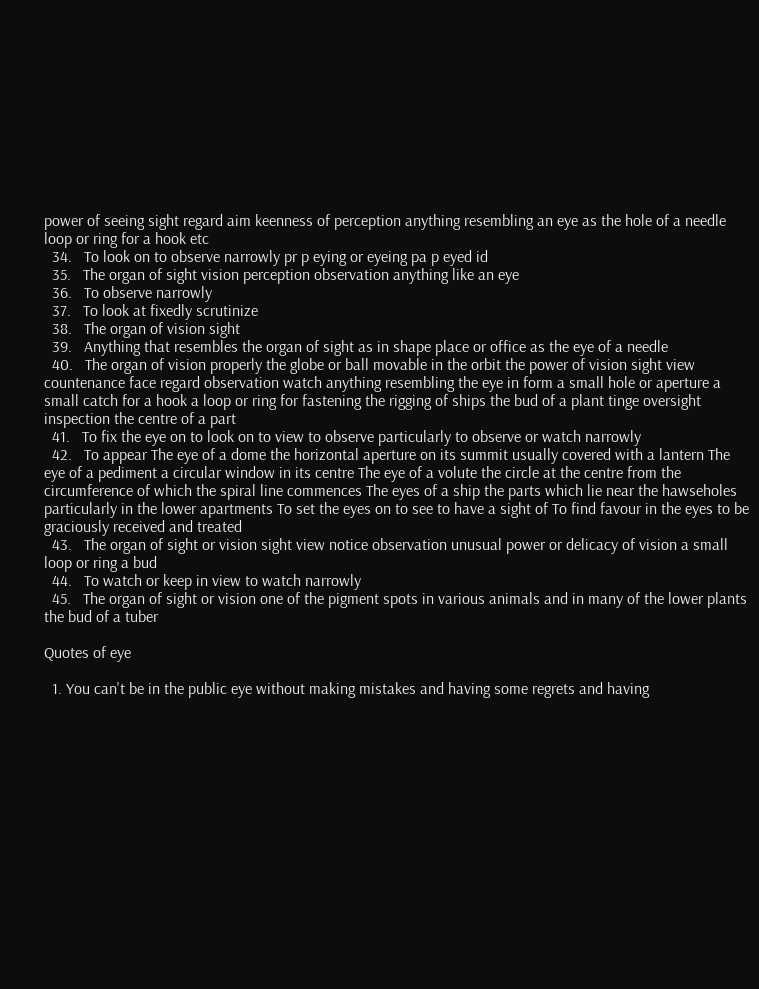power of seeing sight regard aim keenness of perception anything resembling an eye as the hole of a needle loop or ring for a hook etc
  34.   To look on to observe narrowly pr p eying or eyeing pa p eyed id
  35.   The organ of sight vision perception observation anything like an eye
  36.   To observe narrowly
  37.   To look at fixedly scrutinize
  38.   The organ of vision sight
  39.   Anything that resembles the organ of sight as in shape place or office as the eye of a needle
  40.   The organ of vision properly the globe or ball movable in the orbit the power of vision sight view countenance face regard observation watch anything resembling the eye in form a small hole or aperture a small catch for a hook a loop or ring for fastening the rigging of ships the bud of a plant tinge oversight inspection the centre of a part
  41.   To fix the eye on to look on to view to observe particularly to observe or watch narrowly
  42.   To appear The eye of a dome the horizontal aperture on its summit usually covered with a lantern The eye of a pediment a circular window in its centre The eye of a volute the circle at the centre from the circumference of which the spiral line commences The eyes of a ship the parts which lie near the hawseholes particularly in the lower apartments To set the eyes on to see to have a sight of To find favour in the eyes to be graciously received and treated
  43.   The organ of sight or vision sight view notice observation unusual power or delicacy of vision a small loop or ring a bud
  44.   To watch or keep in view to watch narrowly
  45.   The organ of sight or vision one of the pigment spots in various animals and in many of the lower plants the bud of a tuber

Quotes of eye

  1. You can't be in the public eye without making mistakes and having some regrets and having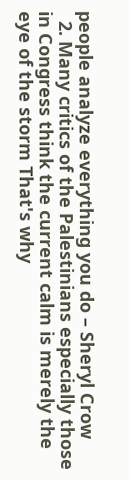people analyze everything you do – Sheryl Crow
  2. Many critics of the Palestinians especially those in Congress think the current calm is merely the eye of the storm That's why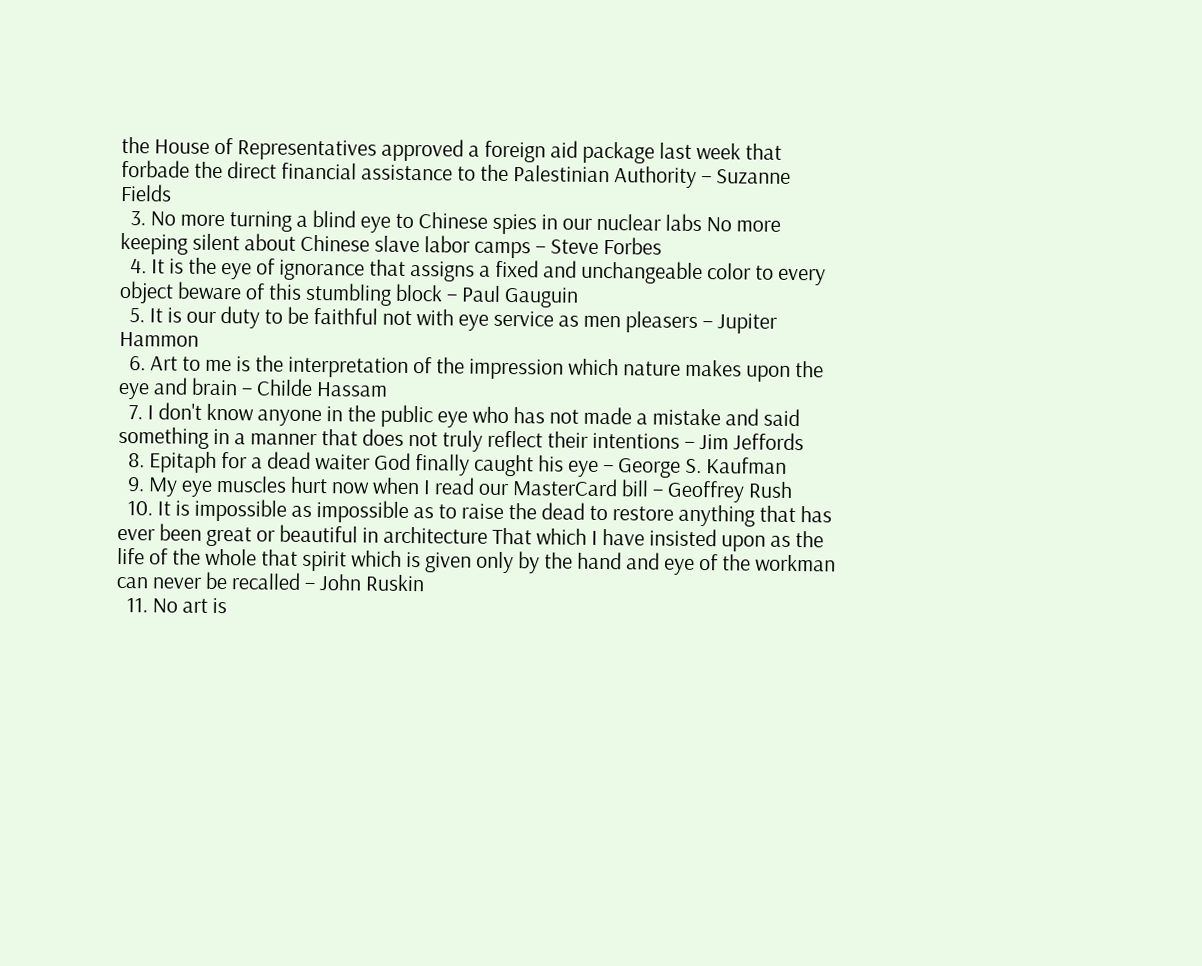the House of Representatives approved a foreign aid package last week that forbade the direct financial assistance to the Palestinian Authority – Suzanne Fields
  3. No more turning a blind eye to Chinese spies in our nuclear labs No more keeping silent about Chinese slave labor camps – Steve Forbes
  4. It is the eye of ignorance that assigns a fixed and unchangeable color to every object beware of this stumbling block – Paul Gauguin
  5. It is our duty to be faithful not with eye service as men pleasers – Jupiter Hammon
  6. Art to me is the interpretation of the impression which nature makes upon the eye and brain – Childe Hassam
  7. I don't know anyone in the public eye who has not made a mistake and said something in a manner that does not truly reflect their intentions – Jim Jeffords
  8. Epitaph for a dead waiter God finally caught his eye – George S. Kaufman
  9. My eye muscles hurt now when I read our MasterCard bill – Geoffrey Rush
  10. It is impossible as impossible as to raise the dead to restore anything that has ever been great or beautiful in architecture That which I have insisted upon as the life of the whole that spirit which is given only by the hand and eye of the workman can never be recalled – John Ruskin
  11. No art is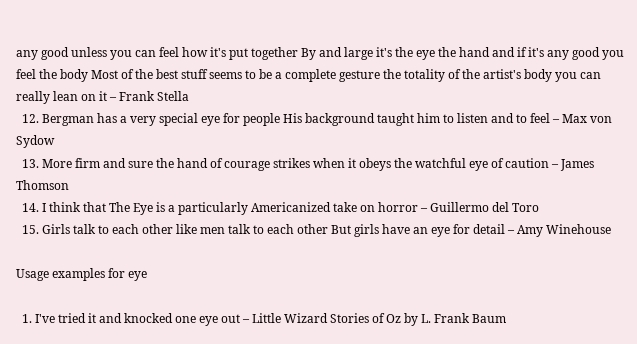any good unless you can feel how it's put together By and large it's the eye the hand and if it's any good you feel the body Most of the best stuff seems to be a complete gesture the totality of the artist's body you can really lean on it – Frank Stella
  12. Bergman has a very special eye for people His background taught him to listen and to feel – Max von Sydow
  13. More firm and sure the hand of courage strikes when it obeys the watchful eye of caution – James Thomson
  14. I think that The Eye is a particularly Americanized take on horror – Guillermo del Toro
  15. Girls talk to each other like men talk to each other But girls have an eye for detail – Amy Winehouse

Usage examples for eye

  1. I've tried it and knocked one eye out – Little Wizard Stories of Oz by L. Frank Baum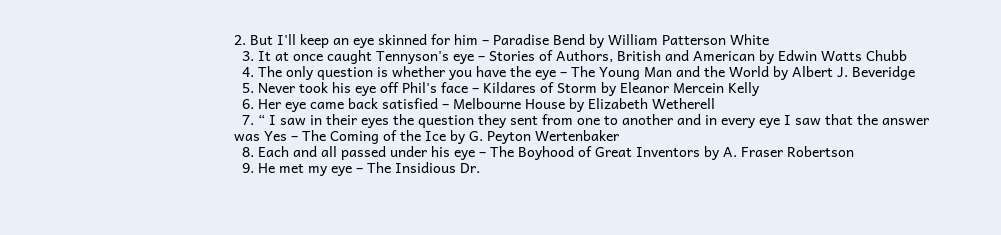2. But I'll keep an eye skinned for him – Paradise Bend by William Patterson White
  3. It at once caught Tennyson's eye – Stories of Authors, British and American by Edwin Watts Chubb
  4. The only question is whether you have the eye – The Young Man and the World by Albert J. Beveridge
  5. Never took his eye off Phil's face – Kildares of Storm by Eleanor Mercein Kelly
  6. Her eye came back satisfied – Melbourne House by Elizabeth Wetherell
  7. “ I saw in their eyes the question they sent from one to another and in every eye I saw that the answer was Yes – The Coming of the Ice by G. Peyton Wertenbaker
  8. Each and all passed under his eye – The Boyhood of Great Inventors by A. Fraser Robertson
  9. He met my eye – The Insidious Dr.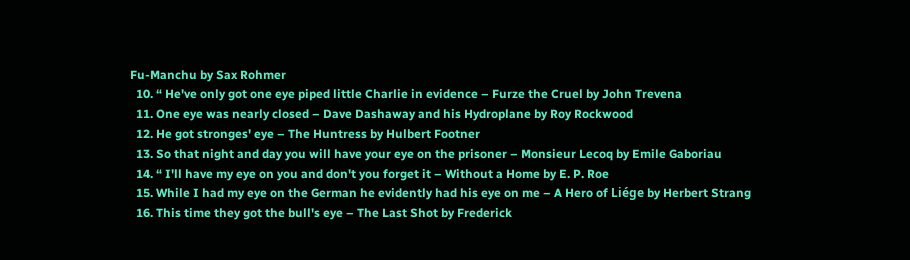Fu-Manchu by Sax Rohmer
  10. “ He've only got one eye piped little Charlie in evidence – Furze the Cruel by John Trevena
  11. One eye was nearly closed – Dave Dashaway and his Hydroplane by Roy Rockwood
  12. He got stronges' eye – The Huntress by Hulbert Footner
  13. So that night and day you will have your eye on the prisoner – Monsieur Lecoq by Emile Gaboriau
  14. “ I'll have my eye on you and don't you forget it – Without a Home by E. P. Roe
  15. While I had my eye on the German he evidently had his eye on me – A Hero of Liége by Herbert Strang
  16. This time they got the bull's eye – The Last Shot by Frederick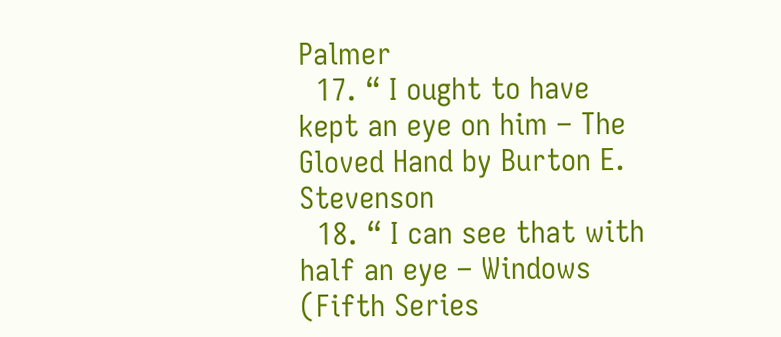Palmer
  17. “ I ought to have kept an eye on him – The Gloved Hand by Burton E. Stevenson
  18. “ I can see that with half an eye – Windows (Fifth Series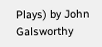Plays) by John Galsworthy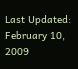Last Updated: February 10, 2009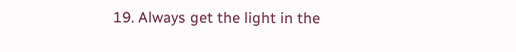19. Always get the light in the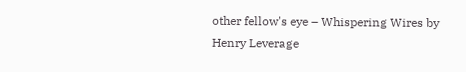other fellow's eye – Whispering Wires by Henry Leverage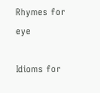Rhymes for eye

Idioms for